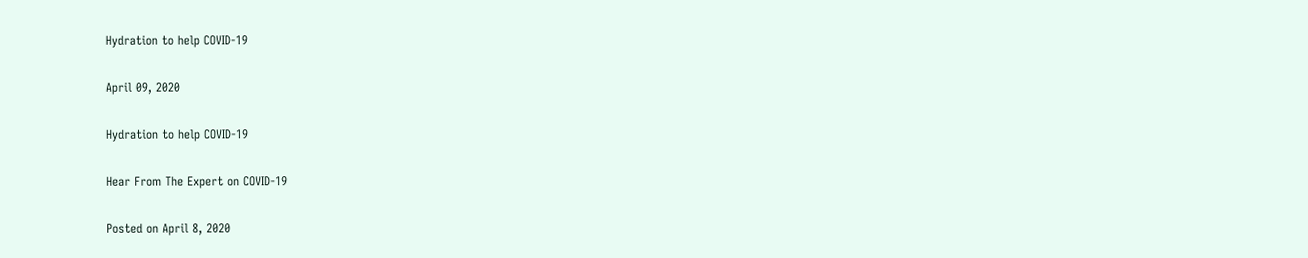Hydration to help COVID-19

April 09, 2020

Hydration to help COVID-19

Hear From The Expert on COVID-19

Posted on April 8, 2020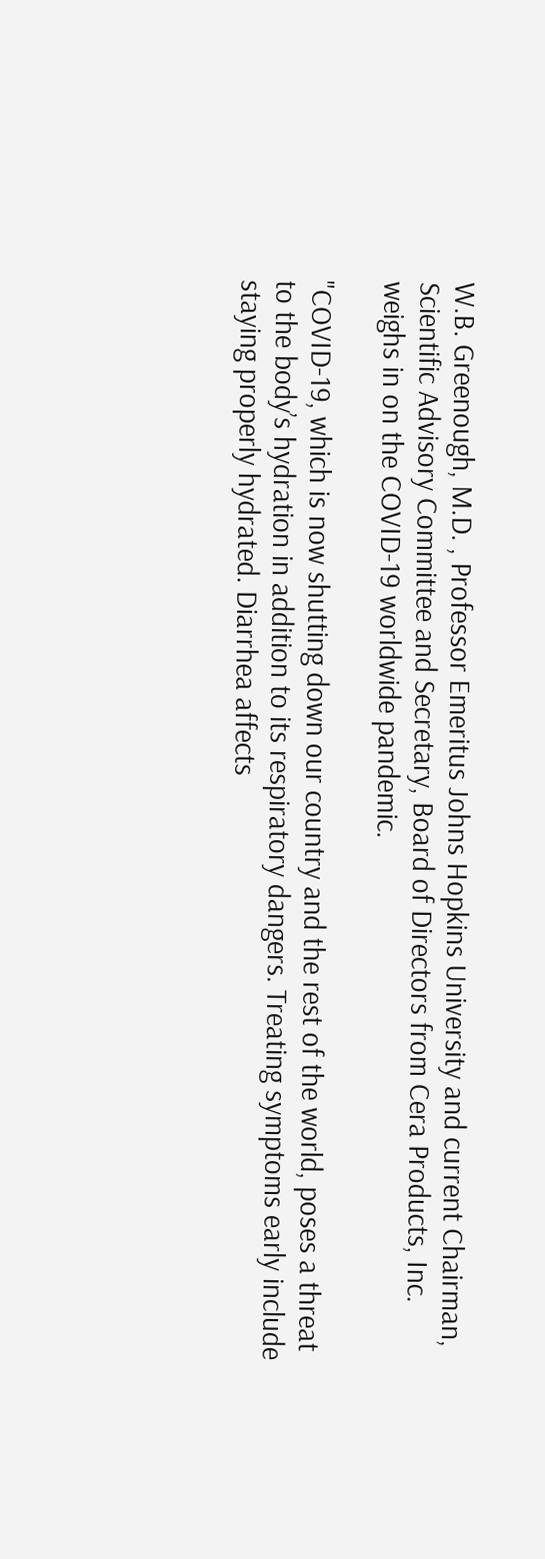W.B. Greenough, M.D. , Professor Emeritus Johns Hopkins University and current Chairman, Scientific Advisory Committee and Secretary, Board of Directors from Cera Products, Inc. weighs in on the COVID-19 worldwide pandemic.

"COVID-19, which is now shutting down our country and the rest of the world, poses a threat to the body’s hydration in addition to its respiratory dangers. Treating symptoms early include staying properly hydrated. Diarrhea affects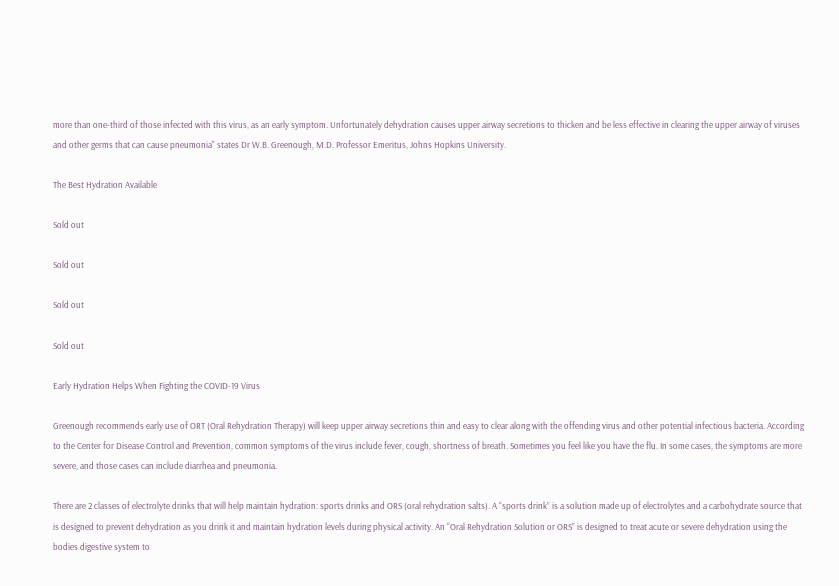more than one-third of those infected with this virus, as an early symptom. Unfortunately dehydration causes upper airway secretions to thicken and be less effective in clearing the upper airway of viruses and other germs that can cause pneumonia" states Dr W.B. Greenough, M.D. Professor Emeritus, Johns Hopkins University.

The Best Hydration Available

Sold out

Sold out

Sold out

Sold out

Early Hydration Helps When Fighting the COVID-19 Virus

Greenough recommends early use of ORT (Oral Rehydration Therapy) will keep upper airway secretions thin and easy to clear along with the offending virus and other potential infectious bacteria. According to the Center for Disease Control and Prevention, common symptoms of the virus include fever, cough, shortness of breath. Sometimes you feel like you have the flu. In some cases, the symptoms are more severe, and those cases can include diarrhea and pneumonia.

There are 2 classes of electrolyte drinks that will help maintain hydration: sports drinks and ORS (oral rehydration salts). A “sports drink” is a solution made up of electrolytes and a carbohydrate source that is designed to prevent dehydration as you drink it and maintain hydration levels during physical activity. An “Oral Rehydration Solution or ORS” is designed to treat acute or severe dehydration using the bodies digestive system to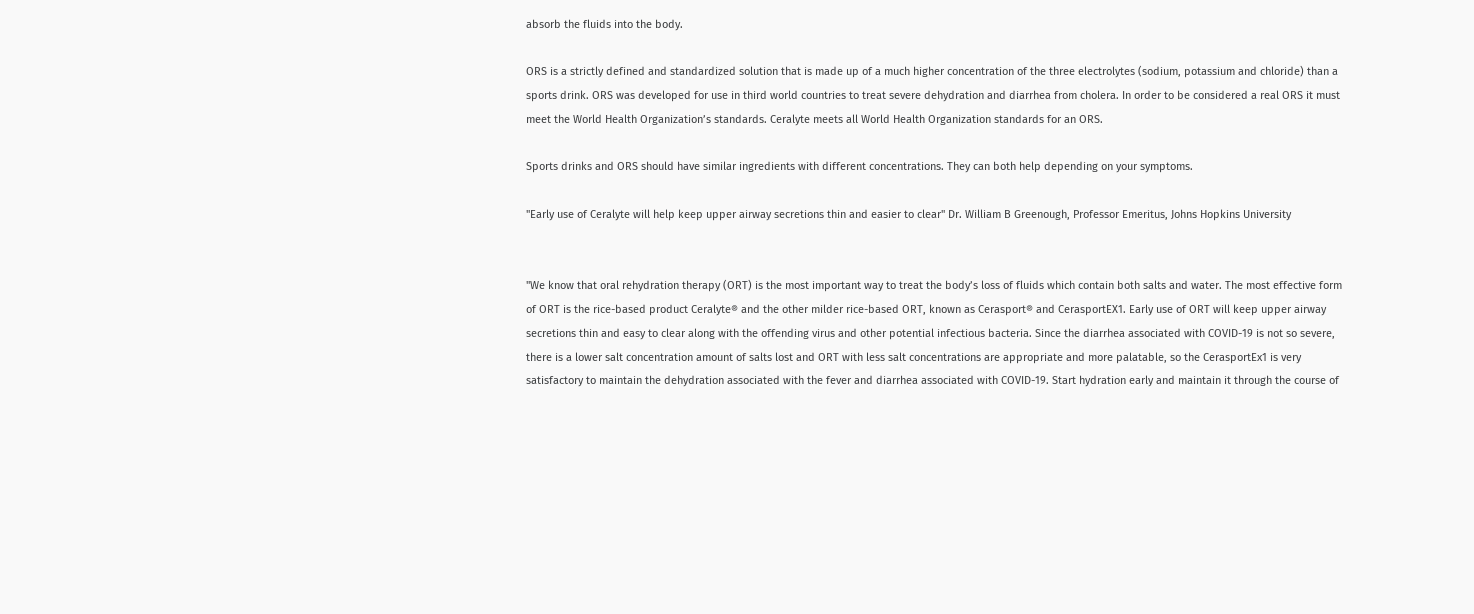absorb the fluids into the body.

ORS is a strictly defined and standardized solution that is made up of a much higher concentration of the three electrolytes (sodium, potassium and chloride) than a sports drink. ORS was developed for use in third world countries to treat severe dehydration and diarrhea from cholera. In order to be considered a real ORS it must meet the World Health Organization’s standards. Ceralyte meets all World Health Organization standards for an ORS.

Sports drinks and ORS should have similar ingredients with different concentrations. They can both help depending on your symptoms.

"Early use of Ceralyte will help keep upper airway secretions thin and easier to clear" Dr. William B Greenough, Professor Emeritus, Johns Hopkins University


"We know that oral rehydration therapy (ORT) is the most important way to treat the body’s loss of fluids which contain both salts and water. The most effective form of ORT is the rice-based product Ceralyte® and the other milder rice-based ORT, known as Cerasport® and CerasportEX1. Early use of ORT will keep upper airway secretions thin and easy to clear along with the offending virus and other potential infectious bacteria. Since the diarrhea associated with COVID-19 is not so severe, there is a lower salt concentration amount of salts lost and ORT with less salt concentrations are appropriate and more palatable, so the CerasportEx1 is very satisfactory to maintain the dehydration associated with the fever and diarrhea associated with COVID-19. Start hydration early and maintain it through the course of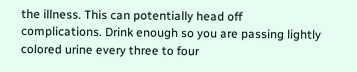the illness. This can potentially head off complications. Drink enough so you are passing lightly colored urine every three to four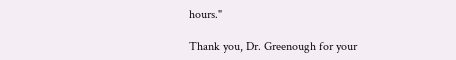hours."

Thank you, Dr. Greenough for your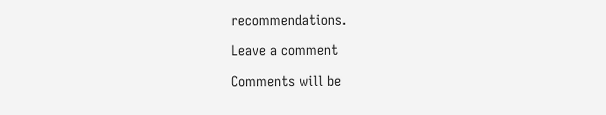recommendations.

Leave a comment

Comments will be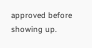approved before showing up.